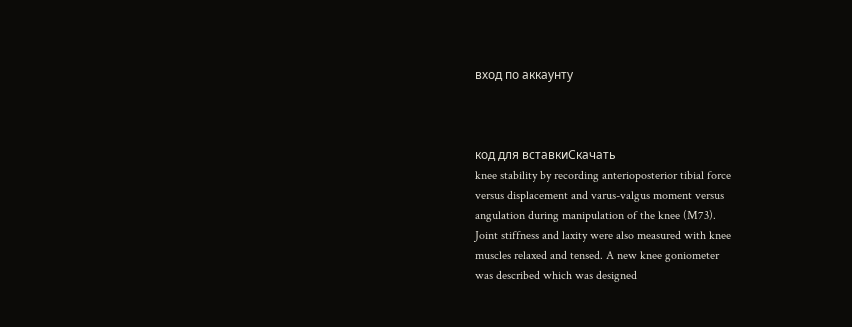вход по аккаунту



код для вставкиСкачать
knee stability by recording anterioposterior tibial force
versus displacement and varus-valgus moment versus
angulation during manipulation of the knee (M73).
Joint stiffness and laxity were also measured with knee
muscles relaxed and tensed. A new knee goniometer
was described which was designed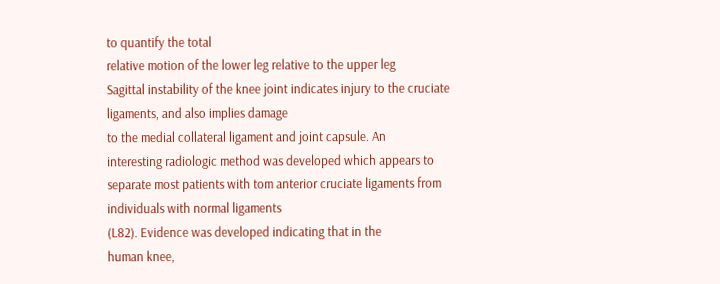to quantify the total
relative motion of the lower leg relative to the upper leg
Sagittal instability of the knee joint indicates injury to the cruciate ligaments, and also implies damage
to the medial collateral ligament and joint capsule. An
interesting radiologic method was developed which appears to separate most patients with tom anterior cruciate ligaments from individuals with normal ligaments
(L82). Evidence was developed indicating that in the
human knee,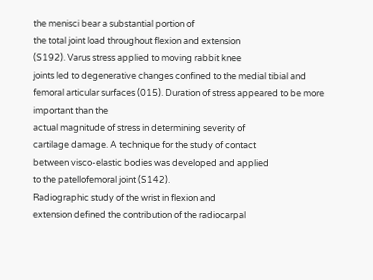the menisci bear a substantial portion of
the total joint load throughout flexion and extension
(S192). Varus stress applied to moving rabbit knee
joints led to degenerative changes confined to the medial tibial and femoral articular surfaces (015). Duration of stress appeared to be more important than the
actual magnitude of stress in determining severity of
cartilage damage. A technique for the study of contact
between visco-elastic bodies was developed and applied
to the patellofemoral joint (S142).
Radiographic study of the wrist in flexion and
extension defined the contribution of the radiocarpal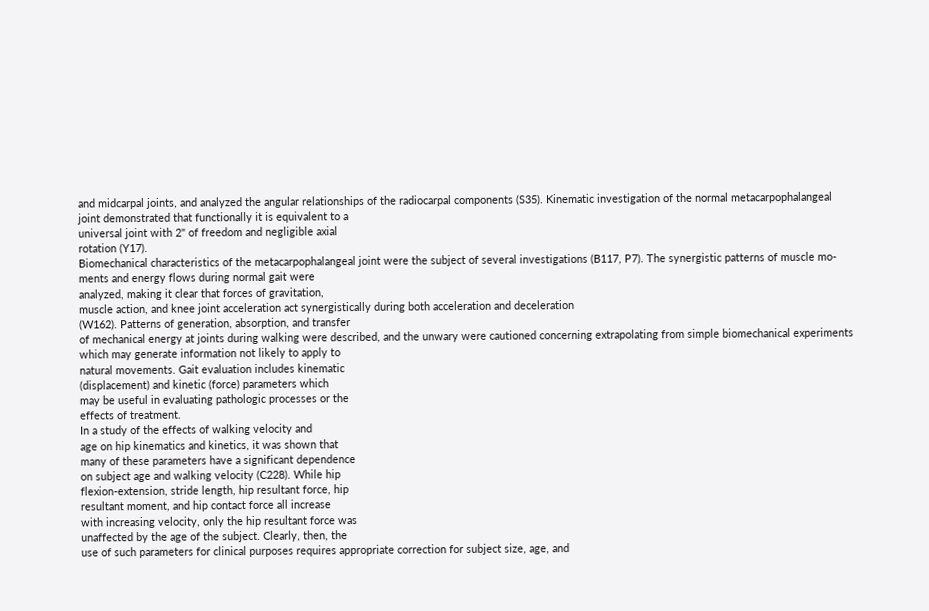and midcarpal joints, and analyzed the angular relationships of the radiocarpal components (S35). Kinematic investigation of the normal metacarpophalangeal
joint demonstrated that functionally it is equivalent to a
universal joint with 2" of freedom and negligible axial
rotation (Y17).
Biomechanical characteristics of the metacarpophalangeal joint were the subject of several investigations (B117, P7). The synergistic patterns of muscle mo-
ments and energy flows during normal gait were
analyzed, making it clear that forces of gravitation,
muscle action, and knee joint acceleration act synergistically during both acceleration and deceleration
(W162). Patterns of generation, absorption, and transfer
of mechanical energy at joints during walking were described, and the unwary were cautioned concerning extrapolating from simple biomechanical experiments
which may generate information not likely to apply to
natural movements. Gait evaluation includes kinematic
(displacement) and kinetic (force) parameters which
may be useful in evaluating pathologic processes or the
effects of treatment.
In a study of the effects of walking velocity and
age on hip kinematics and kinetics, it was shown that
many of these parameters have a significant dependence
on subject age and walking velocity (C228). While hip
flexion-extension, stride length, hip resultant force, hip
resultant moment, and hip contact force all increase
with increasing velocity, only the hip resultant force was
unaffected by the age of the subject. Clearly, then, the
use of such parameters for clinical purposes requires appropriate correction for subject size, age, and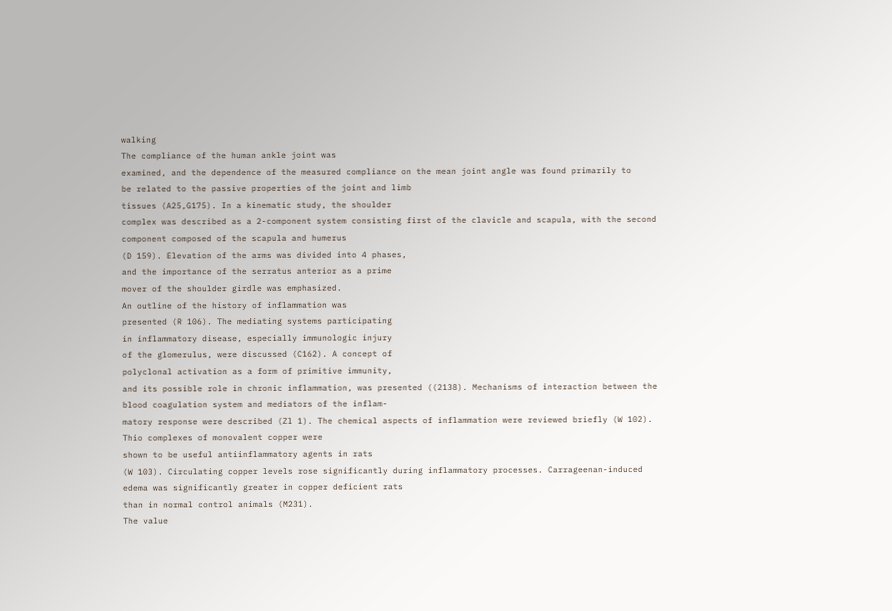walking
The compliance of the human ankle joint was
examined, and the dependence of the measured compliance on the mean joint angle was found primarily to
be related to the passive properties of the joint and limb
tissues (A25,G175). In a kinematic study, the shoulder
complex was described as a 2-component system consisting first of the clavicle and scapula, with the second
component composed of the scapula and humerus
(D 159). Elevation of the arms was divided into 4 phases,
and the importance of the serratus anterior as a prime
mover of the shoulder girdle was emphasized.
An outline of the history of inflammation was
presented (R 106). The mediating systems participating
in inflammatory disease, especially immunologic injury
of the glomerulus, were discussed (C162). A concept of
polyclonal activation as a form of primitive immunity,
and its possible role in chronic inflammation, was presented ((2138). Mechanisms of interaction between the
blood coagulation system and mediators of the inflam-
matory response were described (Zl 1). The chemical aspects of inflammation were reviewed briefly (W 102).
Thio complexes of monovalent copper were
shown to be useful antiinflammatory agents in rats
(W 103). Circulating copper levels rose significantly during inflammatory processes. Carrageenan-induced
edema was significantly greater in copper deficient rats
than in normal control animals (M231).
The value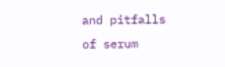and pitfalls of serum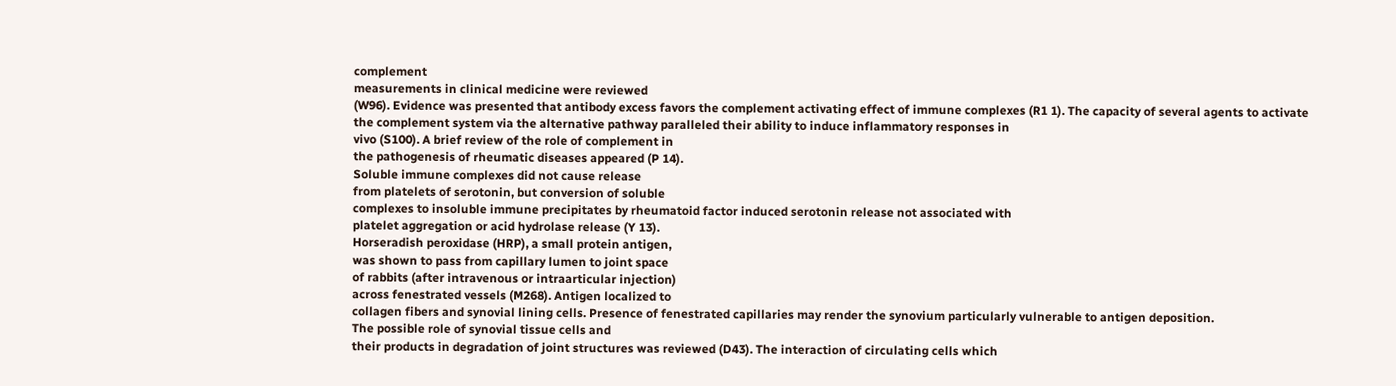complement
measurements in clinical medicine were reviewed
(W96). Evidence was presented that antibody excess favors the complement activating effect of immune complexes (R1 1). The capacity of several agents to activate
the complement system via the alternative pathway paralleled their ability to induce inflammatory responses in
vivo (S100). A brief review of the role of complement in
the pathogenesis of rheumatic diseases appeared (P 14).
Soluble immune complexes did not cause release
from platelets of serotonin, but conversion of soluble
complexes to insoluble immune precipitates by rheumatoid factor induced serotonin release not associated with
platelet aggregation or acid hydrolase release (Y 13).
Horseradish peroxidase (HRP), a small protein antigen,
was shown to pass from capillary lumen to joint space
of rabbits (after intravenous or intraarticular injection)
across fenestrated vessels (M268). Antigen localized to
collagen fibers and synovial lining cells. Presence of fenestrated capillaries may render the synovium particularly vulnerable to antigen deposition.
The possible role of synovial tissue cells and
their products in degradation of joint structures was reviewed (D43). The interaction of circulating cells which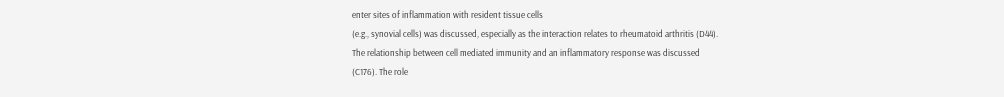enter sites of inflammation with resident tissue cells
(e.g., synovial cells) was discussed, especially as the interaction relates to rheumatoid arthritis (D44).
The relationship between cell mediated immunity and an inflammatory response was discussed
(C176). The role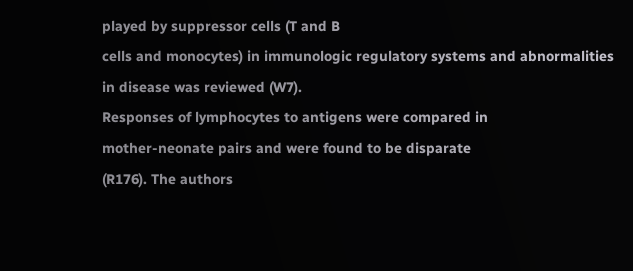played by suppressor cells (T and B
cells and monocytes) in immunologic regulatory systems and abnormalities in disease was reviewed (W7).
Responses of lymphocytes to antigens were compared in
mother-neonate pairs and were found to be disparate
(R176). The authors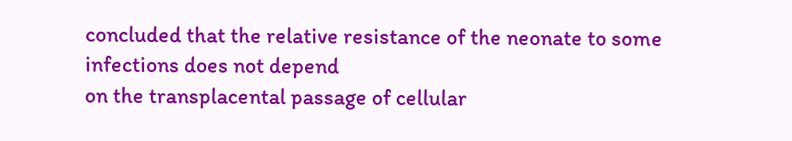concluded that the relative resistance of the neonate to some infections does not depend
on the transplacental passage of cellular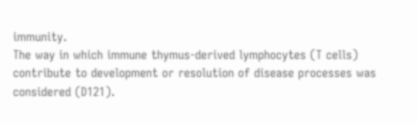immunity.
The way in which immune thymus-derived lymphocytes (T cells) contribute to development or resolution of disease processes was considered (D121).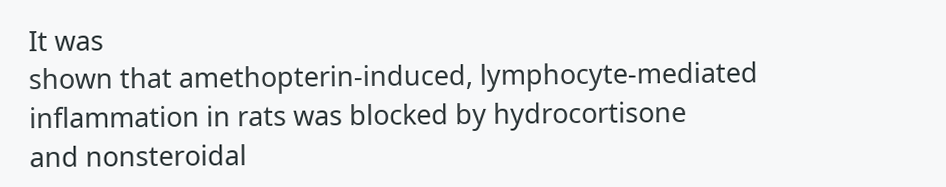It was
shown that amethopterin-induced, lymphocyte-mediated
inflammation in rats was blocked by hydrocortisone
and nonsteroidal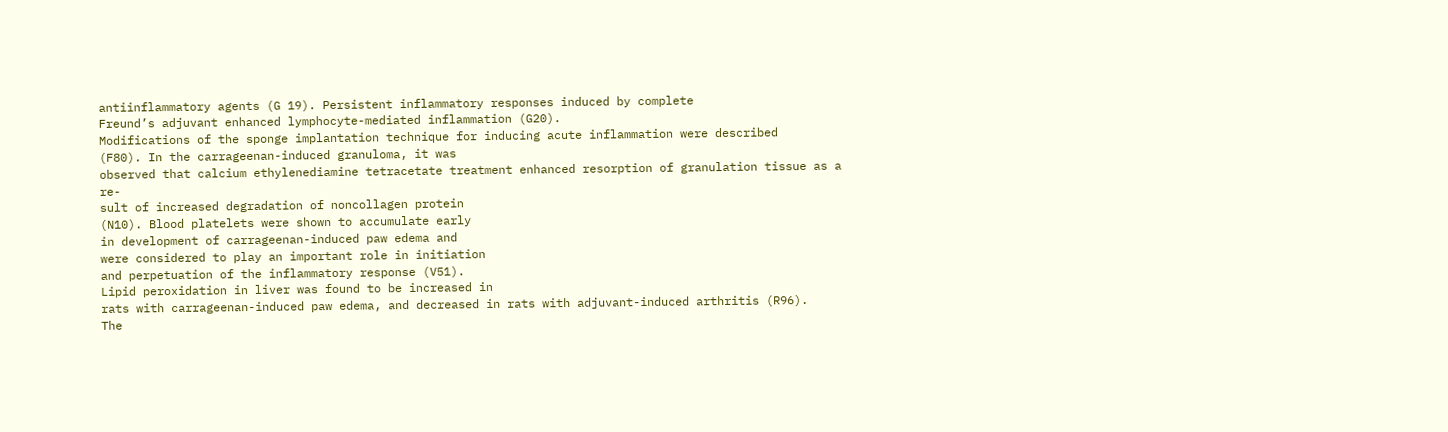antiinflammatory agents (G 19). Persistent inflammatory responses induced by complete
Freund’s adjuvant enhanced lymphocyte-mediated inflammation (G20).
Modifications of the sponge implantation technique for inducing acute inflammation were described
(F80). In the carrageenan-induced granuloma, it was
observed that calcium ethylenediamine tetracetate treatment enhanced resorption of granulation tissue as a re-
sult of increased degradation of noncollagen protein
(N10). Blood platelets were shown to accumulate early
in development of carrageenan-induced paw edema and
were considered to play an important role in initiation
and perpetuation of the inflammatory response (V51).
Lipid peroxidation in liver was found to be increased in
rats with carrageenan-induced paw edema, and decreased in rats with adjuvant-induced arthritis (R96).
The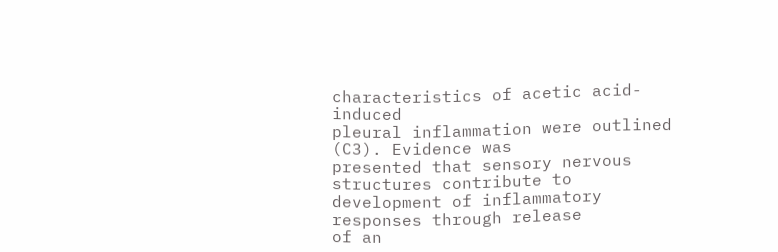characteristics of acetic acid-induced
pleural inflammation were outlined (C3). Evidence was
presented that sensory nervous structures contribute to
development of inflammatory responses through release
of an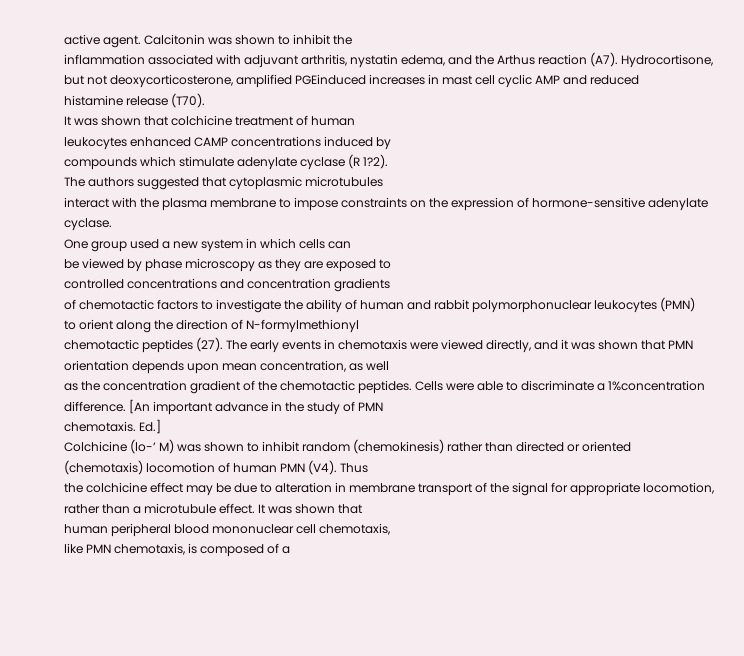active agent. Calcitonin was shown to inhibit the
inflammation associated with adjuvant arthritis, nystatin edema, and the Arthus reaction (A7). Hydrocortisone, but not deoxycorticosterone, amplified PGEinduced increases in mast cell cyclic AMP and reduced
histamine release (T70).
It was shown that colchicine treatment of human
leukocytes enhanced CAMP concentrations induced by
compounds which stimulate adenylate cyclase (R 1?2).
The authors suggested that cytoplasmic microtubules
interact with the plasma membrane to impose constraints on the expression of hormone-sensitive adenylate cyclase.
One group used a new system in which cells can
be viewed by phase microscopy as they are exposed to
controlled concentrations and concentration gradients
of chemotactic factors to investigate the ability of human and rabbit polymorphonuclear leukocytes (PMN)
to orient along the direction of N-formylmethionyl
chemotactic peptides (27). The early events in chemotaxis were viewed directly, and it was shown that PMN
orientation depends upon mean concentration, as well
as the concentration gradient of the chemotactic peptides. Cells were able to discriminate a 1%concentration
difference. [An important advance in the study of PMN
chemotaxis. Ed.]
Colchicine (lo-’ M) was shown to inhibit random (chemokinesis) rather than directed or oriented
(chemotaxis) locomotion of human PMN (V4). Thus
the colchicine effect may be due to alteration in membrane transport of the signal for appropriate locomotion, rather than a microtubule effect. It was shown that
human peripheral blood mononuclear cell chemotaxis,
like PMN chemotaxis, is composed of a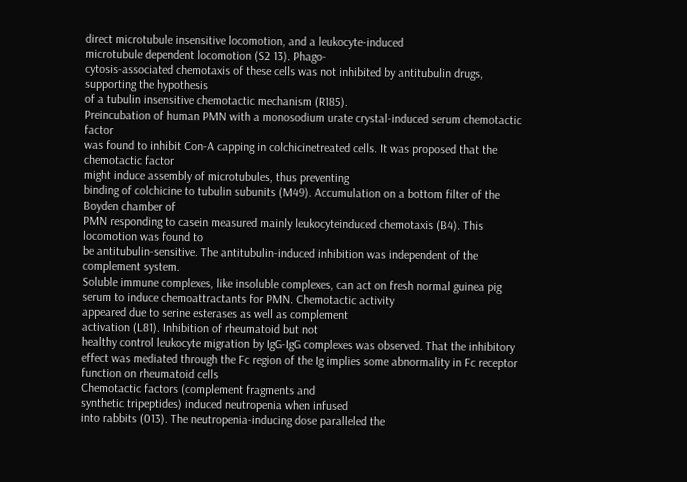direct microtubule insensitive locomotion, and a leukocyte-induced
microtubule dependent locomotion (S2 13). Phago-
cytosis-associated chemotaxis of these cells was not inhibited by antitubulin drugs, supporting the hypothesis
of a tubulin insensitive chemotactic mechanism (R185).
Preincubation of human PMN with a monosodium urate crystal-induced serum chemotactic factor
was found to inhibit Con-A capping in colchicinetreated cells. It was proposed that the chemotactic factor
might induce assembly of microtubules, thus preventing
binding of colchicine to tubulin subunits (M49). Accumulation on a bottom filter of the Boyden chamber of
PMN responding to casein measured mainly leukocyteinduced chemotaxis (B4). This locomotion was found to
be antitubulin-sensitive. The antitubulin-induced inhibition was independent of the complement system.
Soluble immune complexes, like insoluble complexes, can act on fresh normal guinea pig serum to induce chemoattractants for PMN. Chemotactic activity
appeared due to serine esterases as well as complement
activation (L81). Inhibition of rheumatoid but not
healthy control leukocyte migration by IgG-IgG complexes was observed. That the inhibitory effect was mediated through the Fc region of the Ig implies some abnormality in Fc receptor function on rheumatoid cells
Chemotactic factors (complement fragments and
synthetic tripeptides) induced neutropenia when infused
into rabbits (013). The neutropenia-inducing dose paralleled the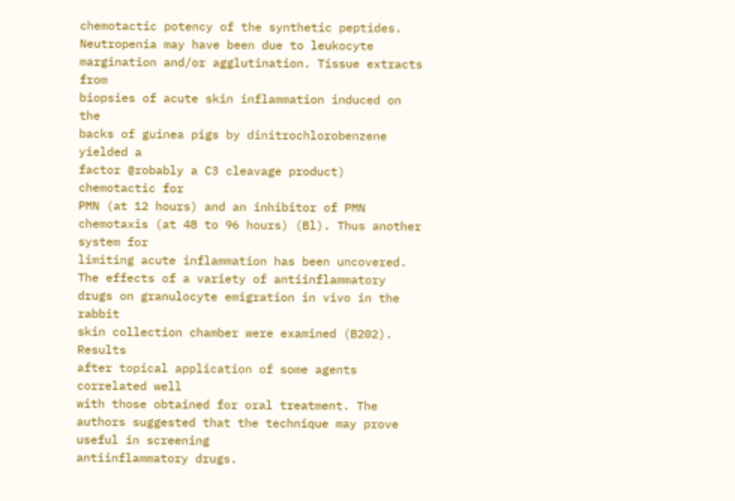chemotactic potency of the synthetic peptides. Neutropenia may have been due to leukocyte
margination and/or agglutination. Tissue extracts from
biopsies of acute skin inflammation induced on the
backs of guinea pigs by dinitrochlorobenzene yielded a
factor @robably a C3 cleavage product) chemotactic for
PMN (at 12 hours) and an inhibitor of PMN chemotaxis (at 48 to 96 hours) (Bl). Thus another system for
limiting acute inflammation has been uncovered.
The effects of a variety of antiinflammatory
drugs on granulocyte emigration in vivo in the rabbit
skin collection chamber were examined (B202). Results
after topical application of some agents correlated well
with those obtained for oral treatment. The authors suggested that the technique may prove useful in screening
antiinflammatory drugs.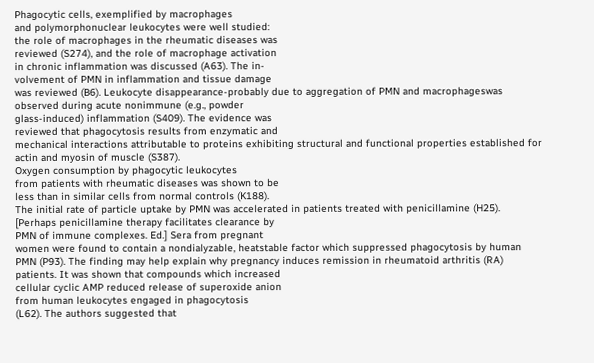Phagocytic cells, exemplified by macrophages
and polymorphonuclear leukocytes were well studied:
the role of macrophages in the rheumatic diseases was
reviewed (S274), and the role of macrophage activation
in chronic inflammation was discussed (A63). The in-
volvement of PMN in inflammation and tissue damage
was reviewed (B6). Leukocyte disappearance-probably due to aggregation of PMN and macrophageswas observed during acute nonimmune (e.g., powder
glass-induced) inflammation (S409). The evidence was
reviewed that phagocytosis results from enzymatic and
mechanical interactions attributable to proteins exhibiting structural and functional properties established for
actin and myosin of muscle (S387).
Oxygen consumption by phagocytic leukocytes
from patients with rheumatic diseases was shown to be
less than in similar cells from normal controls (K188).
The initial rate of particle uptake by PMN was accelerated in patients treated with penicillamine (H25). [Perhaps penicillamine therapy facilitates clearance by
PMN of immune complexes. Ed.] Sera from pregnant
women were found to contain a nondialyzable, heatstable factor which suppressed phagocytosis by human
PMN (P93). The finding may help explain why pregnancy induces remission in rheumatoid arthritis (RA)
patients. It was shown that compounds which increased
cellular cyclic AMP reduced release of superoxide anion
from human leukocytes engaged in phagocytosis
(L62). The authors suggested that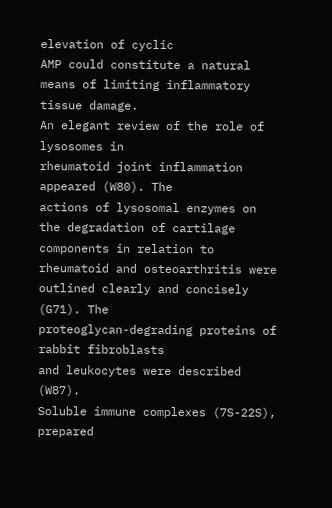elevation of cyclic
AMP could constitute a natural means of limiting inflammatory tissue damage.
An elegant review of the role of lysosomes in
rheumatoid joint inflammation appeared (W80). The
actions of lysosomal enzymes on the degradation of cartilage components in relation to rheumatoid and osteoarthritis were outlined clearly and concisely (G71). The
proteoglycan-degrading proteins of rabbit fibroblasts
and leukocytes were described (W87).
Soluble immune complexes (7S-22S), prepared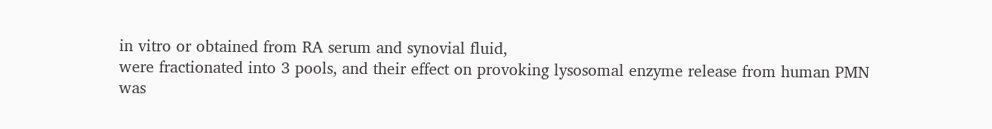in vitro or obtained from RA serum and synovial fluid,
were fractionated into 3 pools, and their effect on provoking lysosomal enzyme release from human PMN
was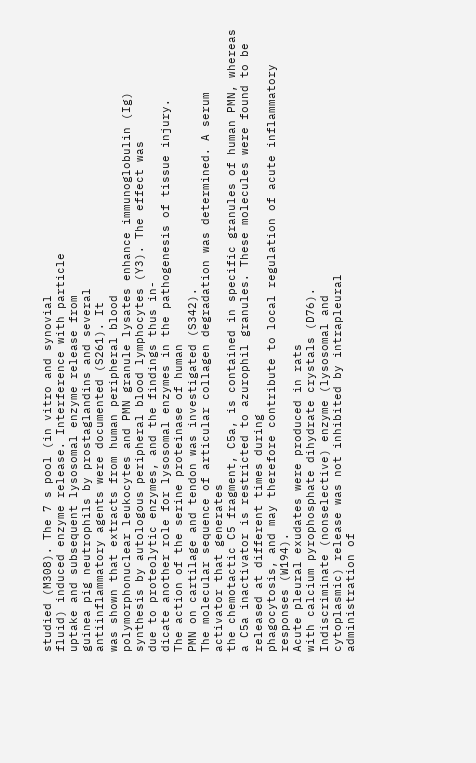studied (M308). The 7 s pool (in vitro and synovial
fluid) induced enzyme release. Interference with particle
uptake and subsequent lysosomal enzyme release from
guinea pig neutrophils by prostaglandins and several
antiinflammatory agents were documented (S261). It
was shown that extracts from human peripheral blood
polymorphonuclear leukocytes and PMN granule lysates enhance immunoglobulin (Ig) synthesis by autologous peripheral blood lymphocytes (Y3). The effect was
due to proteolytic enzymes, and the findings thus in-
dicate another role for lysosomal enzymes in the pathogenesis of tissue injury.
The action of the serine proteinase of human
PMN on cartilage and tendon was investigated (S342).
The molecular sequence of articular collagen degradation was determined. A serum activator that generates
the chemotactic C5 fragment, C5a, is contained in specific granules of human PMN, whereas a C5a inactivator is restricted to azurophil granules. These molecules were found to be released at different times during
phagocytosis, and may therefore contribute to local regulation of acute inflammatory responses (W194).
Acute pleural exudates were produced in rats
with calcium pyrophosphate dihydrate crystals (D76).
Indiscriminate (nonselective) enzyme (lysosomal and
cytoplasmic) release was not inhibited by intrapleural
administration of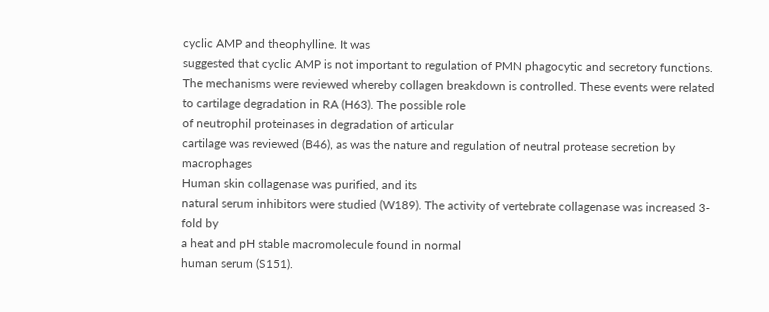cyclic AMP and theophylline. It was
suggested that cyclic AMP is not important to regulation of PMN phagocytic and secretory functions.
The mechanisms were reviewed whereby collagen breakdown is controlled. These events were related
to cartilage degradation in RA (H63). The possible role
of neutrophil proteinases in degradation of articular
cartilage was reviewed (B46), as was the nature and regulation of neutral protease secretion by macrophages
Human skin collagenase was purified, and its
natural serum inhibitors were studied (W189). The activity of vertebrate collagenase was increased 3-fold by
a heat and pH stable macromolecule found in normal
human serum (S151).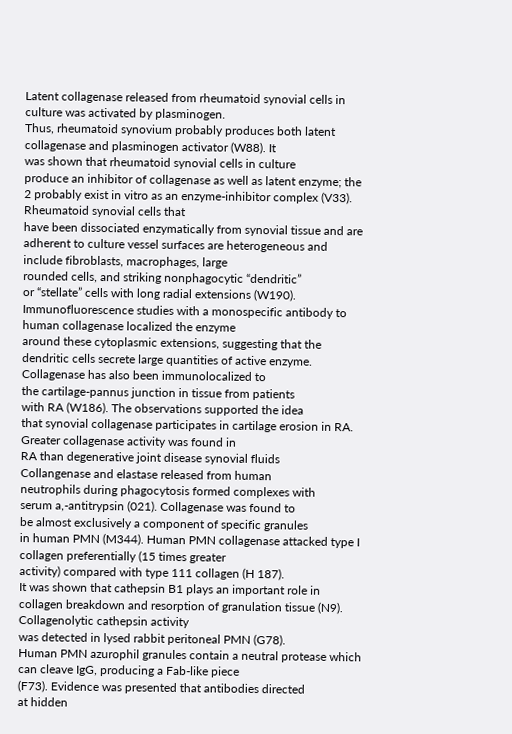Latent collagenase released from rheumatoid synovial cells in culture was activated by plasminogen.
Thus, rheumatoid synovium probably produces both latent collagenase and plasminogen activator (W88). It
was shown that rheumatoid synovial cells in culture
produce an inhibitor of collagenase as well as latent enzyme; the 2 probably exist in vitro as an enzyme-inhibitor complex (V33). Rheumatoid synovial cells that
have been dissociated enzymatically from synovial tissue and are adherent to culture vessel surfaces are heterogeneous and include fibroblasts, macrophages, large
rounded cells, and striking nonphagocytic “dendritic”
or “stellate” cells with long radial extensions (W190).
Immunofluorescence studies with a monospecific antibody to human collagenase localized the enzyme
around these cytoplasmic extensions, suggesting that the
dendritic cells secrete large quantities of active enzyme.
Collagenase has also been immunolocalized to
the cartilage-pannus junction in tissue from patients
with RA (W186). The observations supported the idea
that synovial collagenase participates in cartilage erosion in RA. Greater collagenase activity was found in
RA than degenerative joint disease synovial fluids
Collangenase and elastase released from human
neutrophils during phagocytosis formed complexes with
serum a,-antitrypsin (021). Collagenase was found to
be almost exclusively a component of specific granules
in human PMN (M344). Human PMN collagenase attacked type I collagen preferentially (15 times greater
activity) compared with type 111 collagen (H 187).
It was shown that cathepsin B1 plays an important role in collagen breakdown and resorption of granulation tissue (N9). Collagenolytic cathepsin activity
was detected in lysed rabbit peritoneal PMN (G78).
Human PMN azurophil granules contain a neutral protease which can cleave IgG, producing a Fab-like piece
(F73). Evidence was presented that antibodies directed
at hidden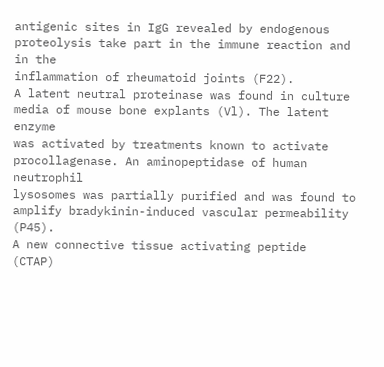antigenic sites in IgG revealed by endogenous
proteolysis take part in the immune reaction and in the
inflammation of rheumatoid joints (F22).
A latent neutral proteinase was found in culture
media of mouse bone explants (Vl). The latent enzyme
was activated by treatments known to activate procollagenase. An aminopeptidase of human neutrophil
lysosomes was partially purified and was found to amplify bradykinin-induced vascular permeability (P45).
A new connective tissue activating peptide
(CTAP)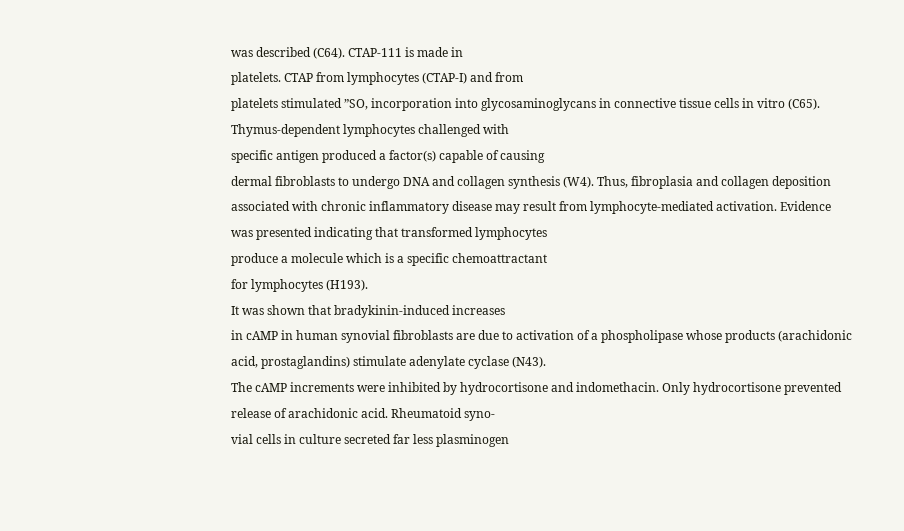was described (C64). CTAP-111 is made in
platelets. CTAP from lymphocytes (CTAP-I) and from
platelets stimulated ”SO, incorporation into glycosaminoglycans in connective tissue cells in vitro (C65).
Thymus-dependent lymphocytes challenged with
specific antigen produced a factor(s) capable of causing
dermal fibroblasts to undergo DNA and collagen synthesis (W4). Thus, fibroplasia and collagen deposition
associated with chronic inflammatory disease may result from lymphocyte-mediated activation. Evidence
was presented indicating that transformed lymphocytes
produce a molecule which is a specific chemoattractant
for lymphocytes (H193).
It was shown that bradykinin-induced increases
in cAMP in human synovial fibroblasts are due to activation of a phospholipase whose products (arachidonic
acid, prostaglandins) stimulate adenylate cyclase (N43).
The cAMP increments were inhibited by hydrocortisone and indomethacin. Only hydrocortisone prevented release of arachidonic acid. Rheumatoid syno-
vial cells in culture secreted far less plasminogen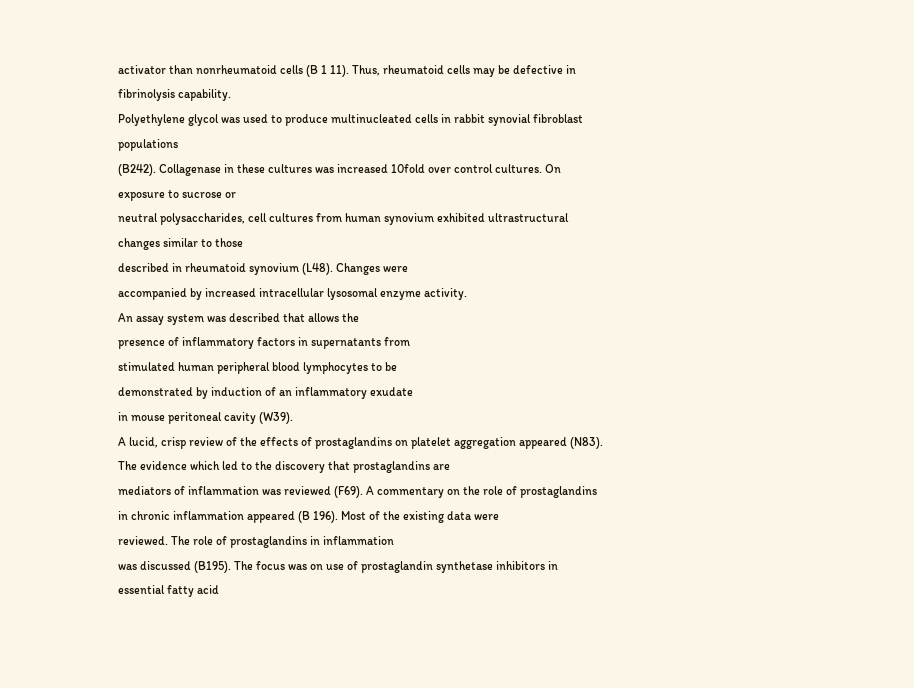activator than nonrheumatoid cells (B 1 11). Thus, rheumatoid cells may be defective in fibrinolysis capability.
Polyethylene glycol was used to produce multinucleated cells in rabbit synovial fibroblast populations
(B242). Collagenase in these cultures was increased 10fold over control cultures. On exposure to sucrose or
neutral polysaccharides, cell cultures from human synovium exhibited ultrastructural changes similar to those
described in rheumatoid synovium (L48). Changes were
accompanied by increased intracellular lysosomal enzyme activity.
An assay system was described that allows the
presence of inflammatory factors in supernatants from
stimulated human peripheral blood lymphocytes to be
demonstrated by induction of an inflammatory exudate
in mouse peritoneal cavity (W39).
A lucid, crisp review of the effects of prostaglandins on platelet aggregation appeared (N83). The evidence which led to the discovery that prostaglandins are
mediators of inflammation was reviewed (F69). A commentary on the role of prostaglandins in chronic inflammation appeared (B 196). Most of the existing data were
reviewed. The role of prostaglandins in inflammation
was discussed (B195). The focus was on use of prostaglandin synthetase inhibitors in essential fatty acid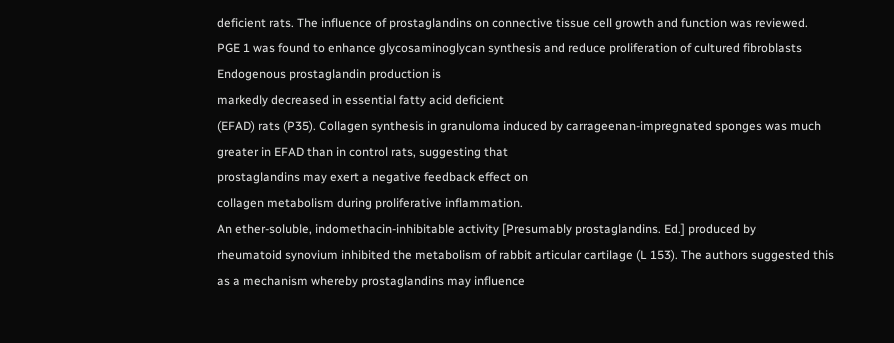deficient rats. The influence of prostaglandins on connective tissue cell growth and function was reviewed.
PGE 1 was found to enhance glycosaminoglycan synthesis and reduce proliferation of cultured fibroblasts
Endogenous prostaglandin production is
markedly decreased in essential fatty acid deficient
(EFAD) rats (P35). Collagen synthesis in granuloma induced by carrageenan-impregnated sponges was much
greater in EFAD than in control rats, suggesting that
prostaglandins may exert a negative feedback effect on
collagen metabolism during proliferative inflammation.
An ether-soluble, indomethacin-inhibitable activity [Presumably prostaglandins. Ed.] produced by
rheumatoid synovium inhibited the metabolism of rabbit articular cartilage (L 153). The authors suggested this
as a mechanism whereby prostaglandins may influence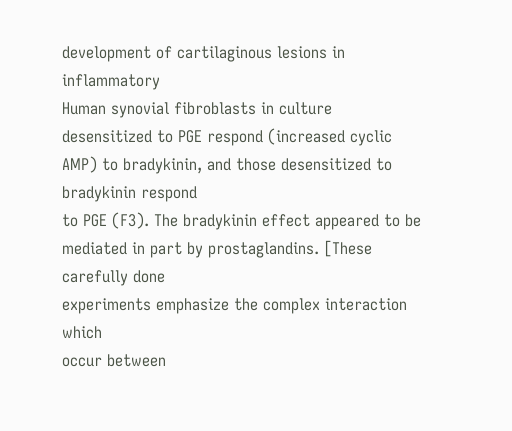development of cartilaginous lesions in inflammatory
Human synovial fibroblasts in culture desensitized to PGE respond (increased cyclic AMP) to bradykinin, and those desensitized to bradykinin respond
to PGE (F3). The bradykinin effect appeared to be mediated in part by prostaglandins. [These carefully done
experiments emphasize the complex interaction which
occur between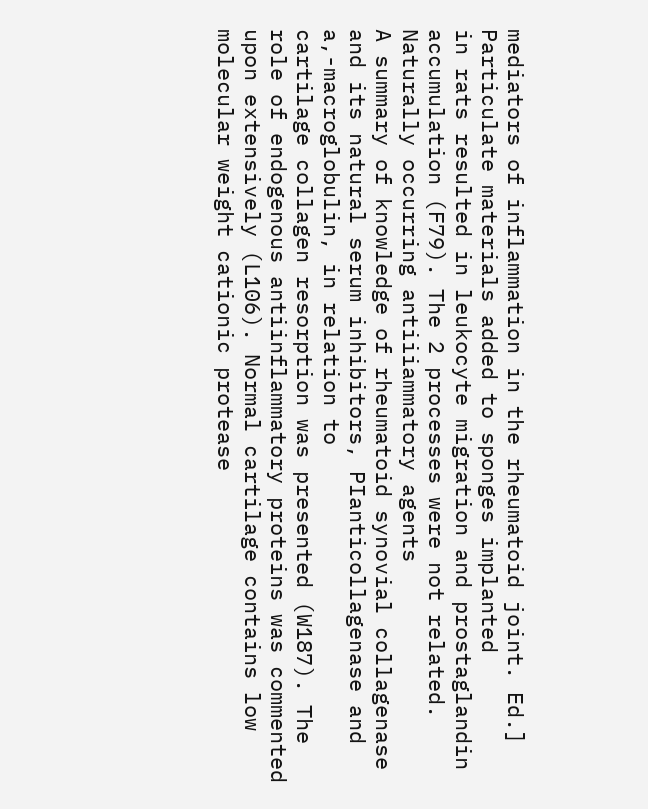mediators of inflammation in the rheumatoid joint. Ed.]
Particulate materials added to sponges implanted
in rats resulted in leukocyte migration and prostaglandin accumulation (F79). The 2 processes were not related.
Naturally occurring antiiiammatory agents
A summary of knowledge of rheumatoid synovial collagenase and its natural serum inhibitors, PIanticollagenase and a,-macroglobulin, in relation to
cartilage collagen resorption was presented (W187). The
role of endogenous antiinflammatory proteins was commented upon extensively (L106). Normal cartilage contains low molecular weight cationic protease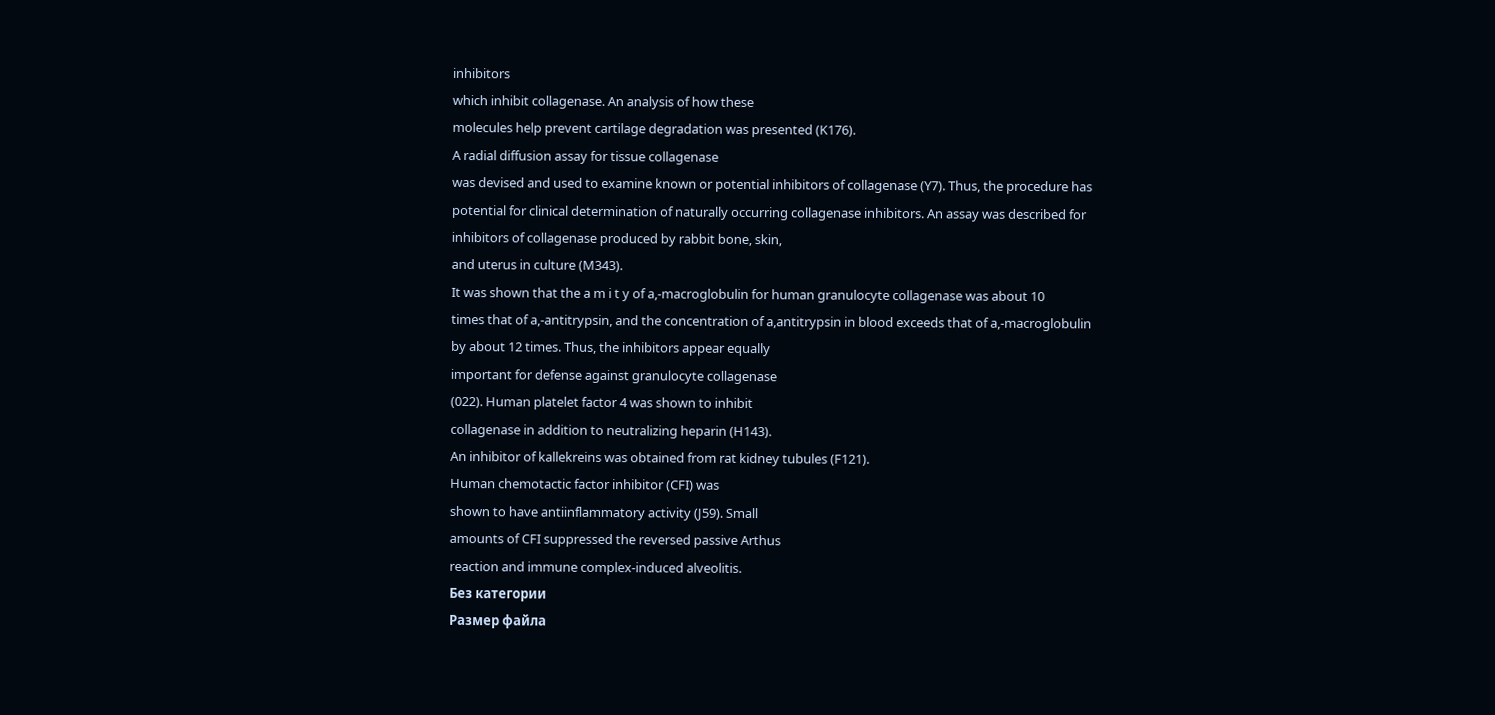inhibitors
which inhibit collagenase. An analysis of how these
molecules help prevent cartilage degradation was presented (K176).
A radial diffusion assay for tissue collagenase
was devised and used to examine known or potential inhibitors of collagenase (Y7). Thus, the procedure has
potential for clinical determination of naturally occurring collagenase inhibitors. An assay was described for
inhibitors of collagenase produced by rabbit bone, skin,
and uterus in culture (M343).
It was shown that the a m i t y of a,-macroglobulin for human granulocyte collagenase was about 10
times that of a,-antitrypsin, and the concentration of a,antitrypsin in blood exceeds that of a,-macroglobulin
by about 12 times. Thus, the inhibitors appear equally
important for defense against granulocyte collagenase
(022). Human platelet factor 4 was shown to inhibit
collagenase in addition to neutralizing heparin (H143).
An inhibitor of kallekreins was obtained from rat kidney tubules (F121).
Human chemotactic factor inhibitor (CFI) was
shown to have antiinflammatory activity (J59). Small
amounts of CFI suppressed the reversed passive Arthus
reaction and immune complex-induced alveolitis.
Без категории
Размер файла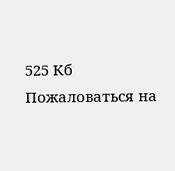525 Кб
Пожаловаться на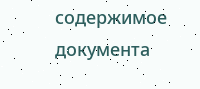содержимое документа